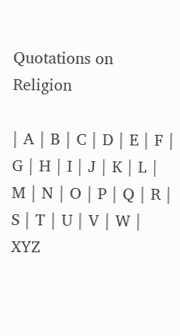Quotations on Religion

| A | B | C | D | E | F | G | H | I | J | K | L | M | N | O | P | Q | R | S | T | U | V | W | XYZ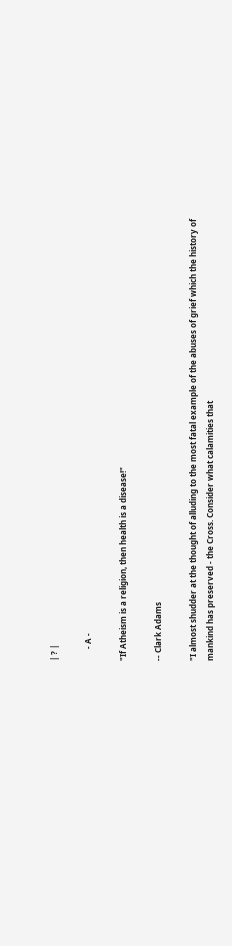| ? |

      - A -

"If Atheism is a religion, then health is a disease!"

-- Clark Adams

"I almost shudder at the thought of alluding to the most fatal example of the abuses of grief which the history of mankind has preserved - the Cross. Consider what calamities that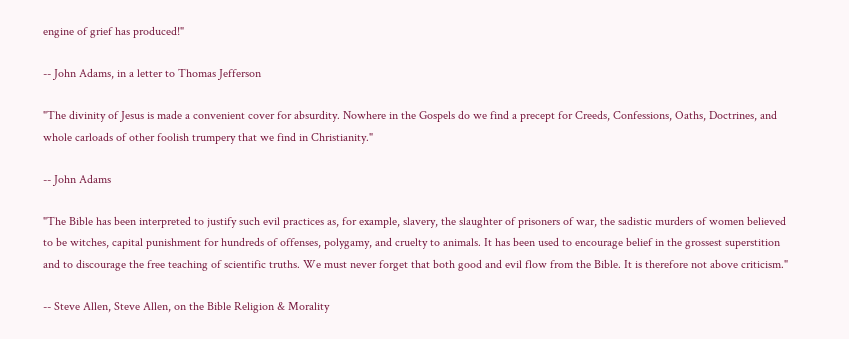engine of grief has produced!"

-- John Adams, in a letter to Thomas Jefferson

"The divinity of Jesus is made a convenient cover for absurdity. Nowhere in the Gospels do we find a precept for Creeds, Confessions, Oaths, Doctrines, and whole carloads of other foolish trumpery that we find in Christianity."

-- John Adams

"The Bible has been interpreted to justify such evil practices as, for example, slavery, the slaughter of prisoners of war, the sadistic murders of women believed to be witches, capital punishment for hundreds of offenses, polygamy, and cruelty to animals. It has been used to encourage belief in the grossest superstition and to discourage the free teaching of scientific truths. We must never forget that both good and evil flow from the Bible. It is therefore not above criticism."

-- Steve Allen, Steve Allen, on the Bible Religion & Morality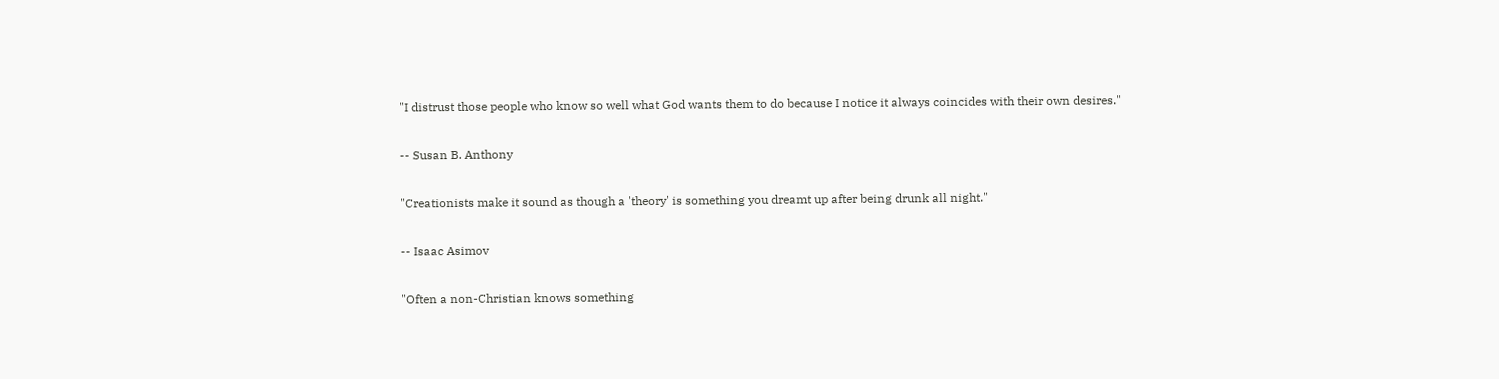"I distrust those people who know so well what God wants them to do because I notice it always coincides with their own desires."

-- Susan B. Anthony

"Creationists make it sound as though a 'theory' is something you dreamt up after being drunk all night."

-- Isaac Asimov

"Often a non-Christian knows something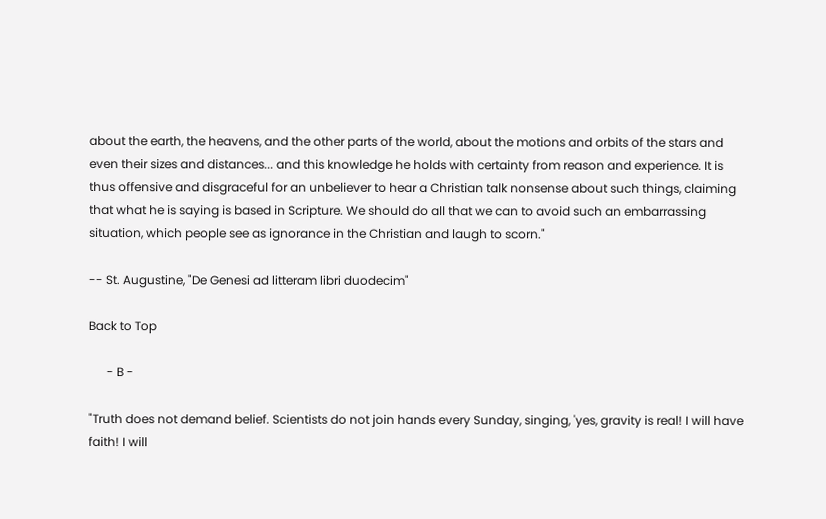about the earth, the heavens, and the other parts of the world, about the motions and orbits of the stars and even their sizes and distances... and this knowledge he holds with certainty from reason and experience. It is thus offensive and disgraceful for an unbeliever to hear a Christian talk nonsense about such things, claiming that what he is saying is based in Scripture. We should do all that we can to avoid such an embarrassing situation, which people see as ignorance in the Christian and laugh to scorn."

-- St. Augustine, "De Genesi ad litteram libri duodecim"

Back to Top

      - B -

"Truth does not demand belief. Scientists do not join hands every Sunday, singing, 'yes, gravity is real! I will have faith! I will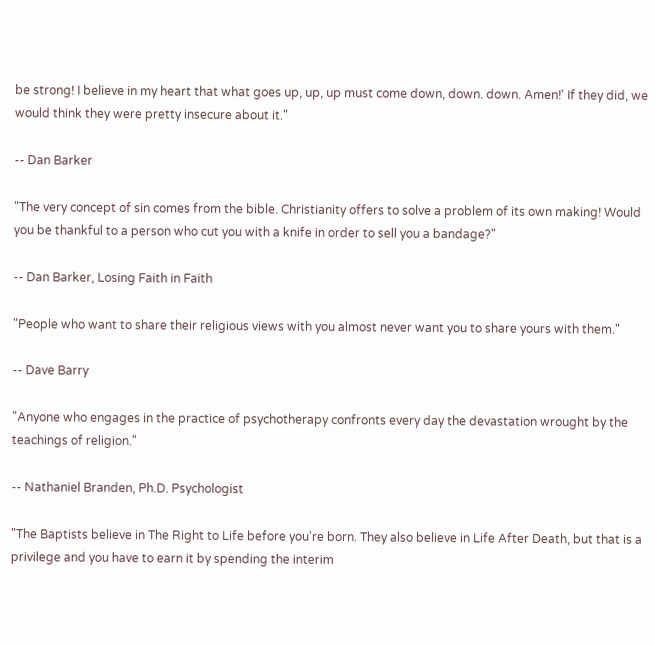be strong! I believe in my heart that what goes up, up, up must come down, down. down. Amen!' If they did, we would think they were pretty insecure about it."

-- Dan Barker

"The very concept of sin comes from the bible. Christianity offers to solve a problem of its own making! Would you be thankful to a person who cut you with a knife in order to sell you a bandage?"

-- Dan Barker, Losing Faith in Faith

"People who want to share their religious views with you almost never want you to share yours with them."

-- Dave Barry

"Anyone who engages in the practice of psychotherapy confronts every day the devastation wrought by the teachings of religion."

-- Nathaniel Branden, Ph.D. Psychologist

"The Baptists believe in The Right to Life before you're born. They also believe in Life After Death, but that is a privilege and you have to earn it by spending the interim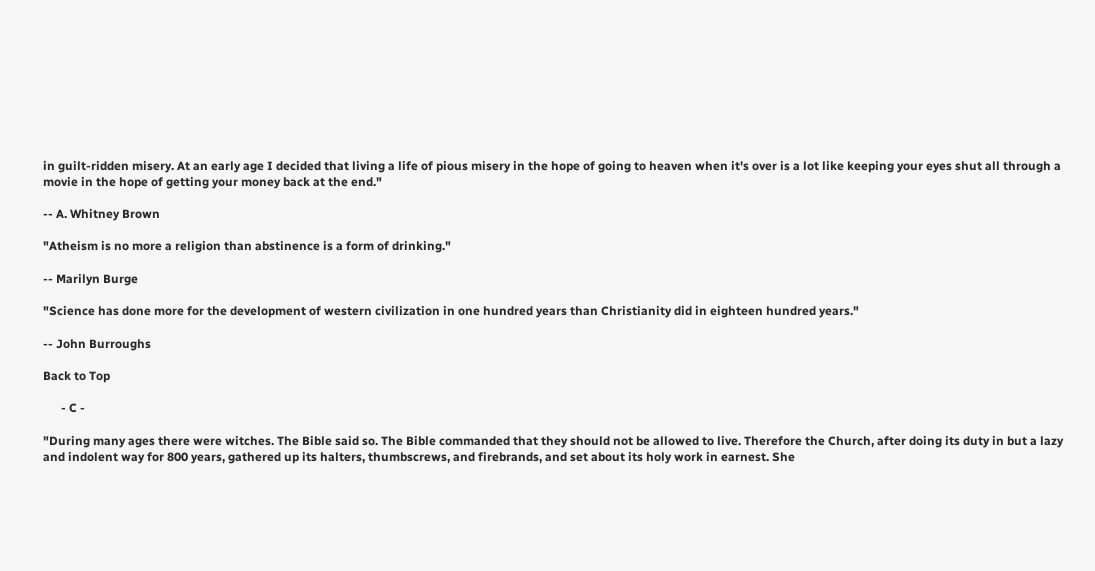in guilt-ridden misery. At an early age I decided that living a life of pious misery in the hope of going to heaven when it's over is a lot like keeping your eyes shut all through a movie in the hope of getting your money back at the end."

-- A. Whitney Brown

"Atheism is no more a religion than abstinence is a form of drinking."

-- Marilyn Burge

"Science has done more for the development of western civilization in one hundred years than Christianity did in eighteen hundred years."

-- John Burroughs

Back to Top

      - C -

"During many ages there were witches. The Bible said so. The Bible commanded that they should not be allowed to live. Therefore the Church, after doing its duty in but a lazy and indolent way for 800 years, gathered up its halters, thumbscrews, and firebrands, and set about its holy work in earnest. She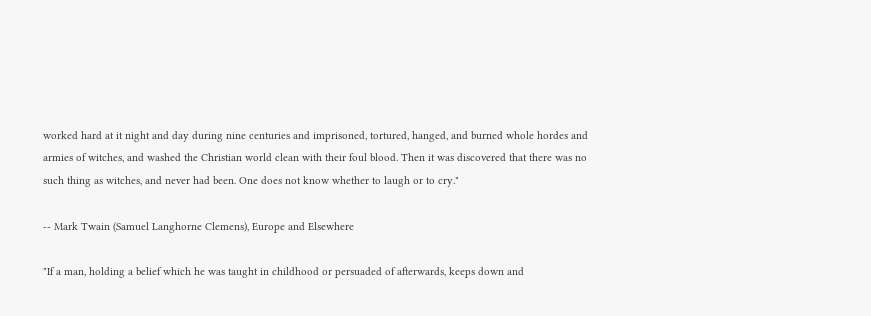worked hard at it night and day during nine centuries and imprisoned, tortured, hanged, and burned whole hordes and armies of witches, and washed the Christian world clean with their foul blood. Then it was discovered that there was no such thing as witches, and never had been. One does not know whether to laugh or to cry."

-- Mark Twain (Samuel Langhorne Clemens), Europe and Elsewhere

"If a man, holding a belief which he was taught in childhood or persuaded of afterwards, keeps down and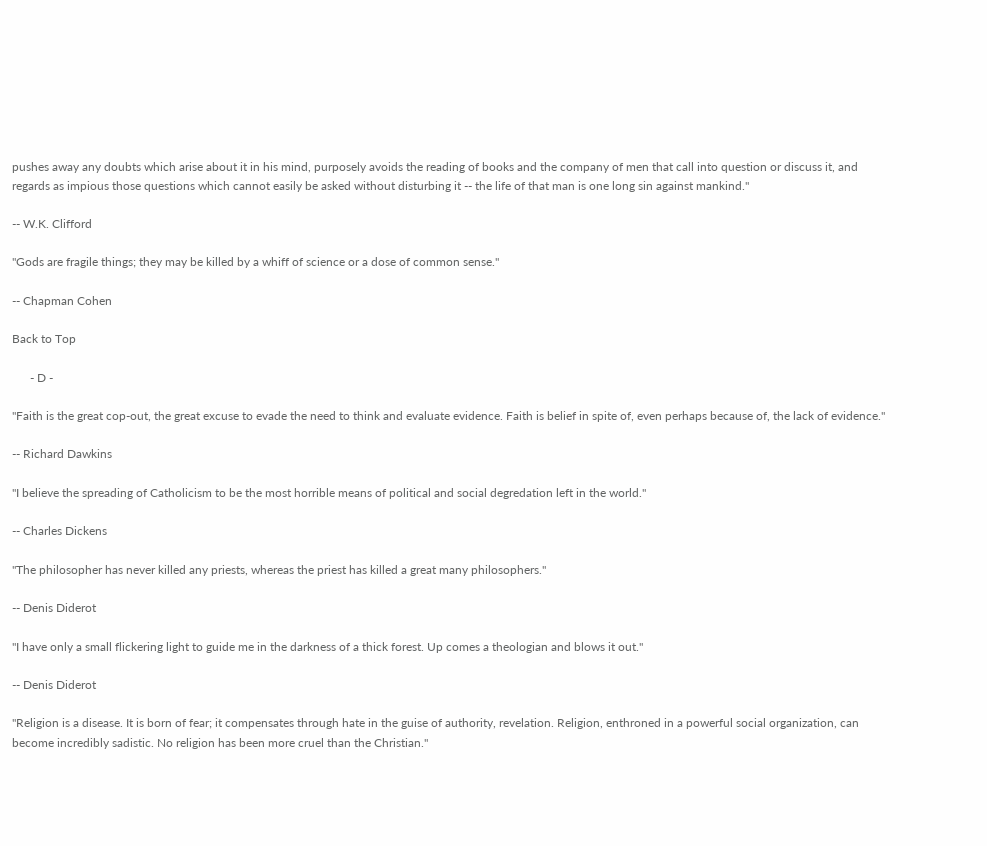pushes away any doubts which arise about it in his mind, purposely avoids the reading of books and the company of men that call into question or discuss it, and regards as impious those questions which cannot easily be asked without disturbing it -- the life of that man is one long sin against mankind."

-- W.K. Clifford

"Gods are fragile things; they may be killed by a whiff of science or a dose of common sense."

-- Chapman Cohen

Back to Top

      - D -

"Faith is the great cop-out, the great excuse to evade the need to think and evaluate evidence. Faith is belief in spite of, even perhaps because of, the lack of evidence."

-- Richard Dawkins

"I believe the spreading of Catholicism to be the most horrible means of political and social degredation left in the world."

-- Charles Dickens

"The philosopher has never killed any priests, whereas the priest has killed a great many philosophers."

-- Denis Diderot

"I have only a small flickering light to guide me in the darkness of a thick forest. Up comes a theologian and blows it out."

-- Denis Diderot

"Religion is a disease. It is born of fear; it compensates through hate in the guise of authority, revelation. Religion, enthroned in a powerful social organization, can become incredibly sadistic. No religion has been more cruel than the Christian."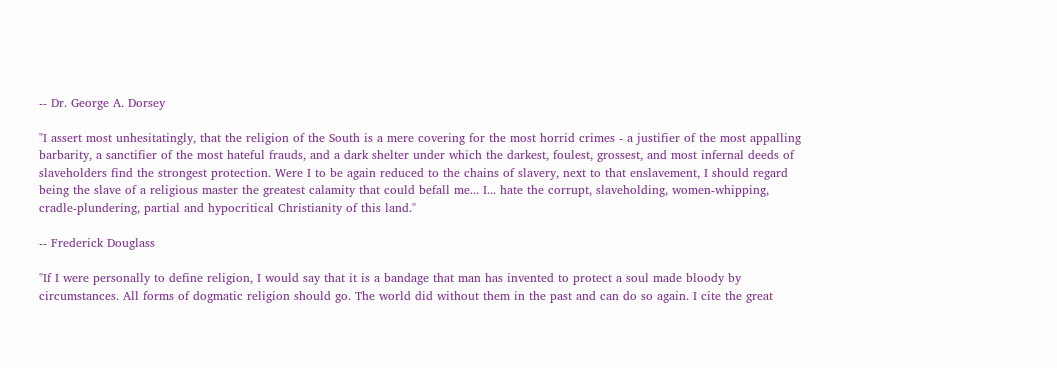-- Dr. George A. Dorsey

"I assert most unhesitatingly, that the religion of the South is a mere covering for the most horrid crimes - a justifier of the most appalling barbarity, a sanctifier of the most hateful frauds, and a dark shelter under which the darkest, foulest, grossest, and most infernal deeds of slaveholders find the strongest protection. Were I to be again reduced to the chains of slavery, next to that enslavement, I should regard being the slave of a religious master the greatest calamity that could befall me... I... hate the corrupt, slaveholding, women-whipping, cradle-plundering, partial and hypocritical Christianity of this land."

-- Frederick Douglass

"If I were personally to define religion, I would say that it is a bandage that man has invented to protect a soul made bloody by circumstances. All forms of dogmatic religion should go. The world did without them in the past and can do so again. I cite the great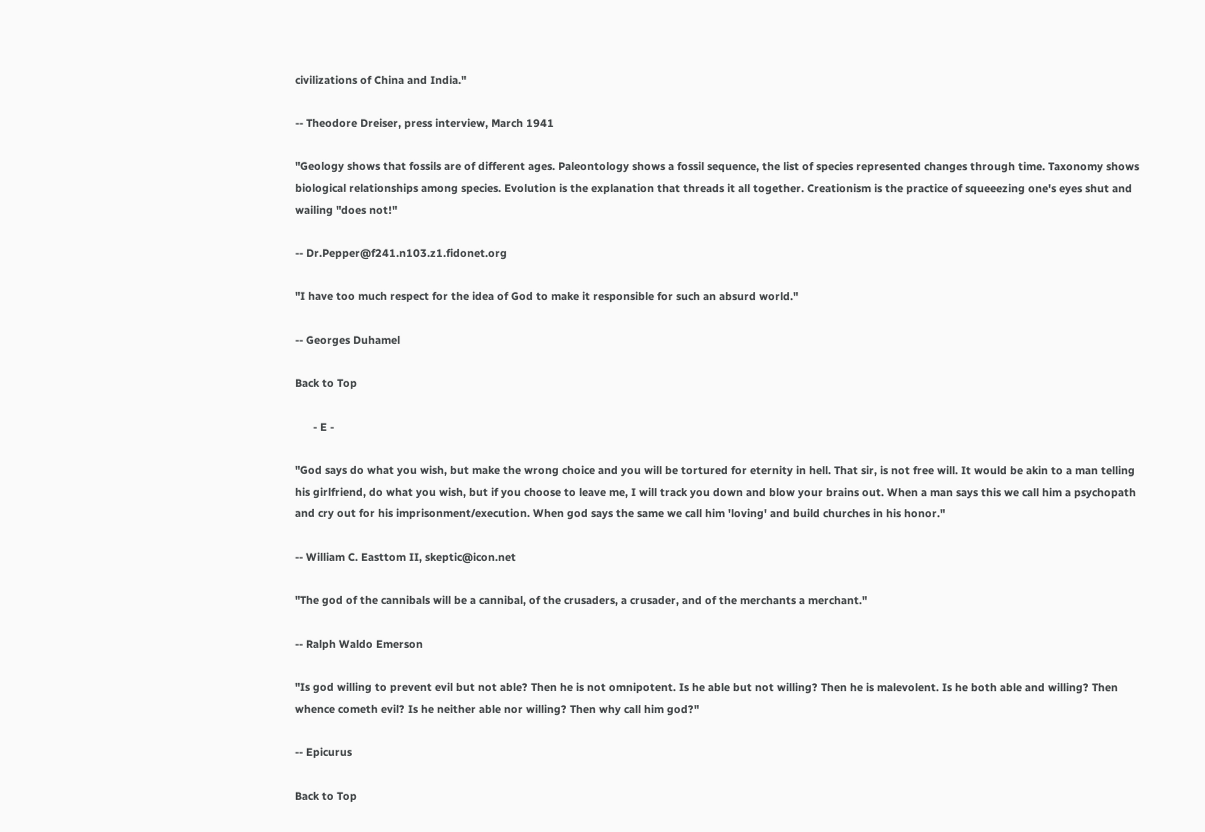civilizations of China and India."

-- Theodore Dreiser, press interview, March 1941

"Geology shows that fossils are of different ages. Paleontology shows a fossil sequence, the list of species represented changes through time. Taxonomy shows biological relationships among species. Evolution is the explanation that threads it all together. Creationism is the practice of squeeezing one's eyes shut and wailing "does not!"

-- Dr.Pepper@f241.n103.z1.fidonet.org

"I have too much respect for the idea of God to make it responsible for such an absurd world."

-- Georges Duhamel

Back to Top

      - E -

"God says do what you wish, but make the wrong choice and you will be tortured for eternity in hell. That sir, is not free will. It would be akin to a man telling his girlfriend, do what you wish, but if you choose to leave me, I will track you down and blow your brains out. When a man says this we call him a psychopath and cry out for his imprisonment/execution. When god says the same we call him 'loving' and build churches in his honor."

-- William C. Easttom II, skeptic@icon.net

"The god of the cannibals will be a cannibal, of the crusaders, a crusader, and of the merchants a merchant."

-- Ralph Waldo Emerson

"Is god willing to prevent evil but not able? Then he is not omnipotent. Is he able but not willing? Then he is malevolent. Is he both able and willing? Then whence cometh evil? Is he neither able nor willing? Then why call him god?"

-- Epicurus

Back to Top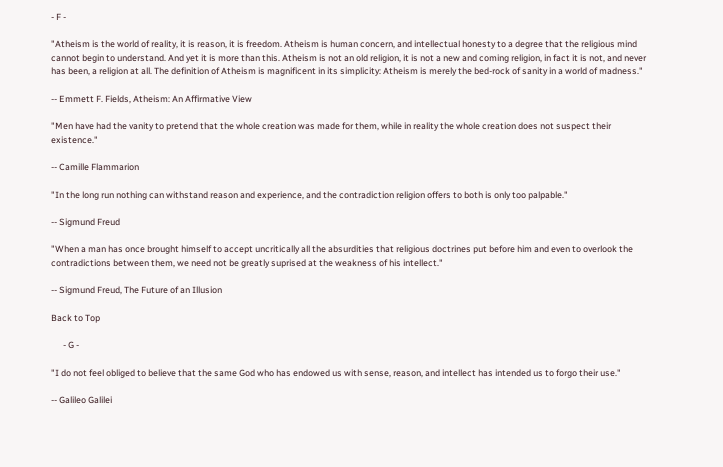- F -

"Atheism is the world of reality, it is reason, it is freedom. Atheism is human concern, and intellectual honesty to a degree that the religious mind cannot begin to understand. And yet it is more than this. Atheism is not an old religion, it is not a new and coming religion, in fact it is not, and never has been, a religion at all. The definition of Atheism is magnificent in its simplicity: Atheism is merely the bed-rock of sanity in a world of madness."

-- Emmett F. Fields, Atheism: An Affirmative View

"Men have had the vanity to pretend that the whole creation was made for them, while in reality the whole creation does not suspect their existence."

-- Camille Flammarion

"In the long run nothing can withstand reason and experience, and the contradiction religion offers to both is only too palpable."

-- Sigmund Freud

"When a man has once brought himself to accept uncritically all the absurdities that religious doctrines put before him and even to overlook the contradictions between them, we need not be greatly suprised at the weakness of his intellect."

-- Sigmund Freud, The Future of an Illusion

Back to Top

      - G -

"I do not feel obliged to believe that the same God who has endowed us with sense, reason, and intellect has intended us to forgo their use."

-- Galileo Galilei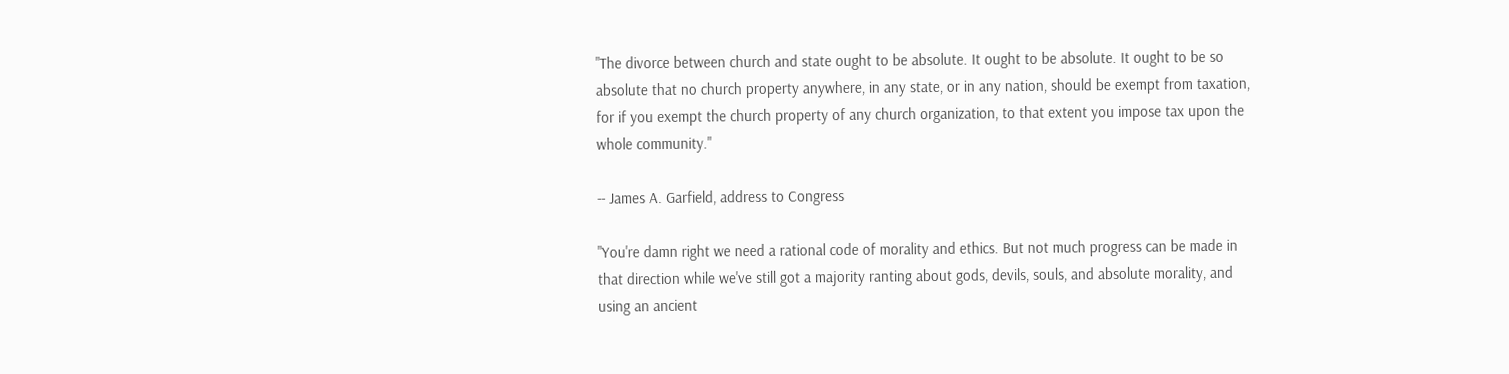"The divorce between church and state ought to be absolute. It ought to be absolute. It ought to be so absolute that no church property anywhere, in any state, or in any nation, should be exempt from taxation, for if you exempt the church property of any church organization, to that extent you impose tax upon the whole community."

-- James A. Garfield, address to Congress

"You're damn right we need a rational code of morality and ethics. But not much progress can be made in that direction while we've still got a majority ranting about gods, devils, souls, and absolute morality, and using an ancient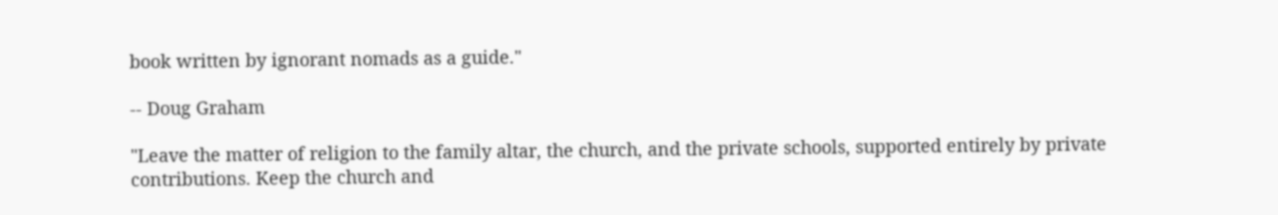book written by ignorant nomads as a guide."

-- Doug Graham

"Leave the matter of religion to the family altar, the church, and the private schools, supported entirely by private contributions. Keep the church and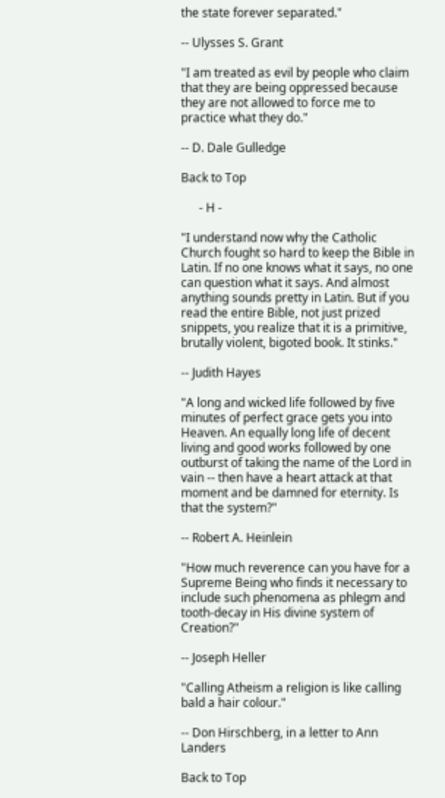the state forever separated."

-- Ulysses S. Grant

"I am treated as evil by people who claim that they are being oppressed because they are not allowed to force me to practice what they do."

-- D. Dale Gulledge

Back to Top

      - H -

"I understand now why the Catholic Church fought so hard to keep the Bible in Latin. If no one knows what it says, no one can question what it says. And almost anything sounds pretty in Latin. But if you read the entire Bible, not just prized snippets, you realize that it is a primitive, brutally violent, bigoted book. It stinks."

-- Judith Hayes

"A long and wicked life followed by five minutes of perfect grace gets you into Heaven. An equally long life of decent living and good works followed by one outburst of taking the name of the Lord in vain -- then have a heart attack at that moment and be damned for eternity. Is that the system?"

-- Robert A. Heinlein

"How much reverence can you have for a Supreme Being who finds it necessary to include such phenomena as phlegm and tooth-decay in His divine system of Creation?"

-- Joseph Heller

"Calling Atheism a religion is like calling bald a hair colour."

-- Don Hirschberg, in a letter to Ann Landers

Back to Top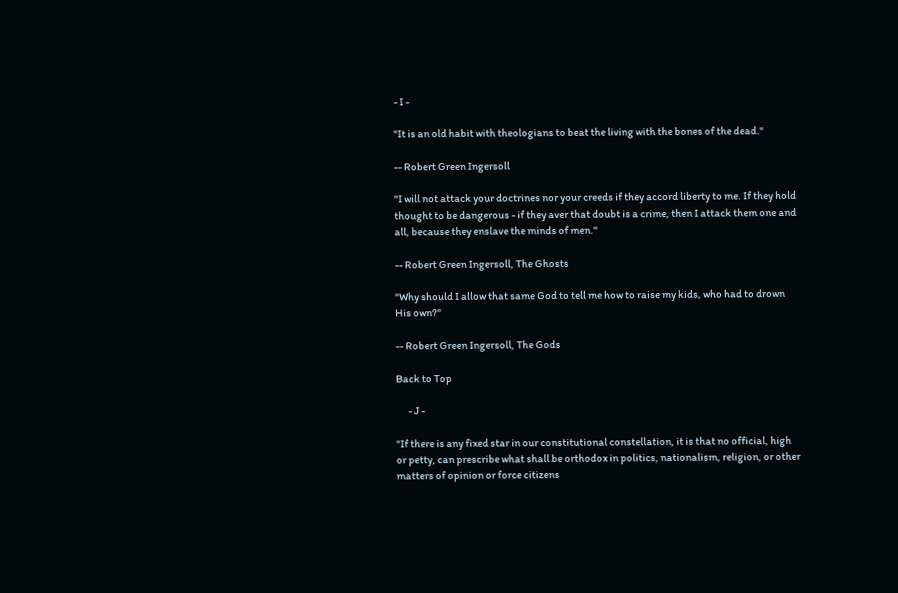- I -

"It is an old habit with theologians to beat the living with the bones of the dead."

-- Robert Green Ingersoll

"I will not attack your doctrines nor your creeds if they accord liberty to me. If they hold thought to be dangerous - if they aver that doubt is a crime, then I attack them one and all, because they enslave the minds of men."

-- Robert Green Ingersoll, The Ghosts

"Why should I allow that same God to tell me how to raise my kids, who had to drown His own?"

-- Robert Green Ingersoll, The Gods

Back to Top

      - J -

"If there is any fixed star in our constitutional constellation, it is that no official, high or petty, can prescribe what shall be orthodox in politics, nationalism, religion, or other matters of opinion or force citizens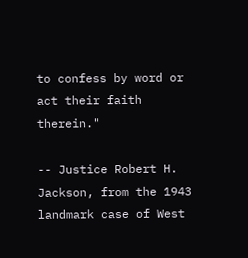to confess by word or act their faith therein."

-- Justice Robert H. Jackson, from the 1943 landmark case of West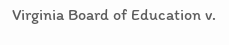Virginia Board of Education v.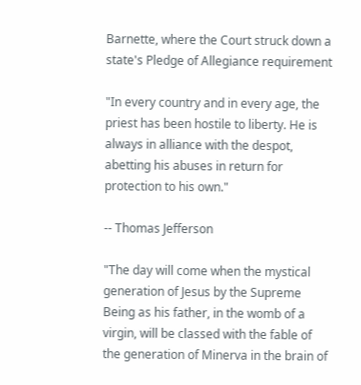Barnette, where the Court struck down a state's Pledge of Allegiance requirement

"In every country and in every age, the priest has been hostile to liberty. He is always in alliance with the despot, abetting his abuses in return for protection to his own."

-- Thomas Jefferson

"The day will come when the mystical generation of Jesus by the Supreme Being as his father, in the womb of a virgin, will be classed with the fable of the generation of Minerva in the brain of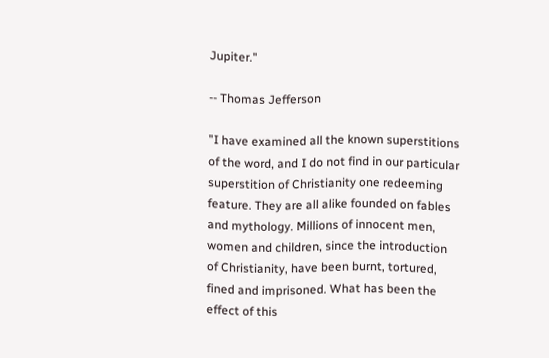Jupiter."

-- Thomas Jefferson

"I have examined all the known superstitions of the word, and I do not find in our particular superstition of Christianity one redeeming feature. They are all alike founded on fables and mythology. Millions of innocent men, women and children, since the introduction of Christianity, have been burnt, tortured, fined and imprisoned. What has been the effect of this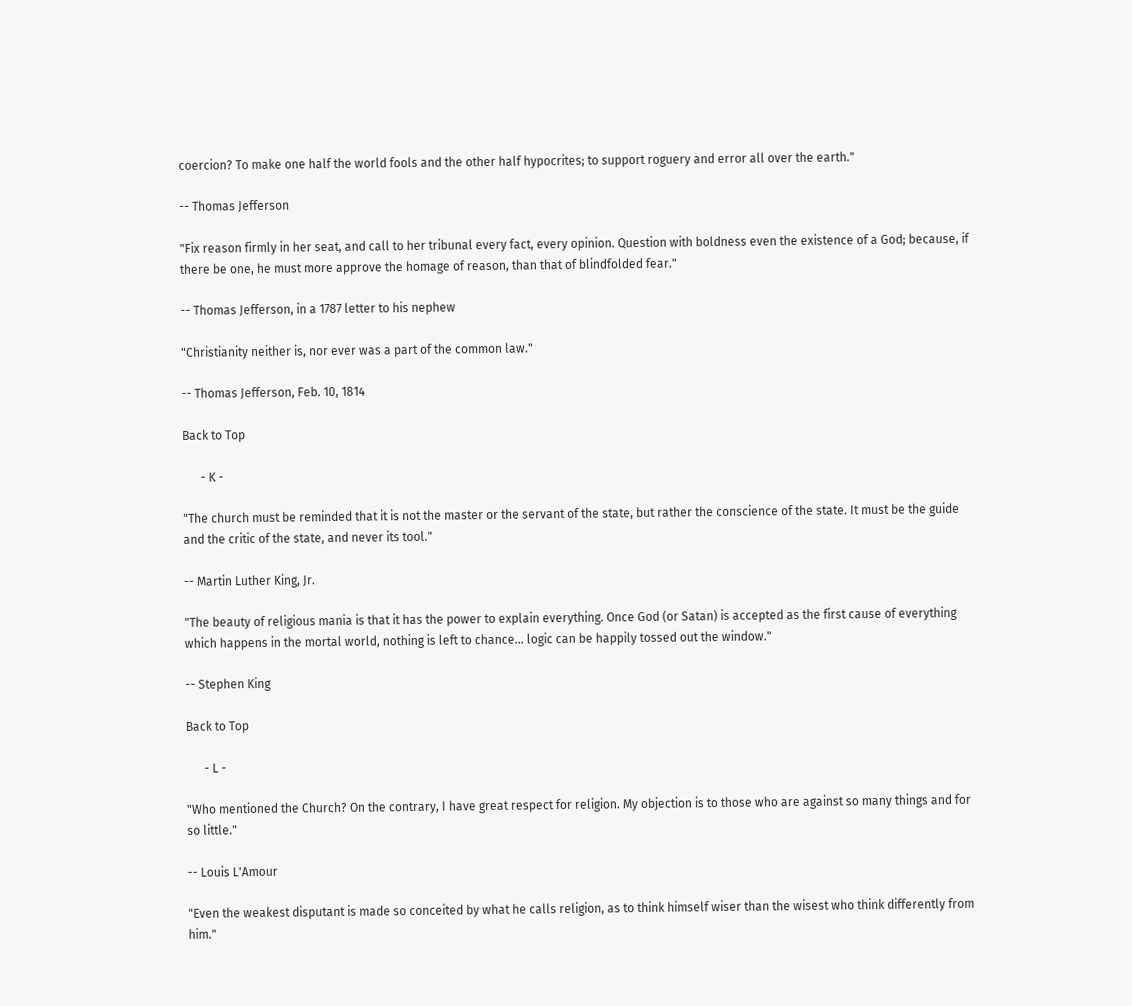coercion? To make one half the world fools and the other half hypocrites; to support roguery and error all over the earth."

-- Thomas Jefferson

"Fix reason firmly in her seat, and call to her tribunal every fact, every opinion. Question with boldness even the existence of a God; because, if there be one, he must more approve the homage of reason, than that of blindfolded fear."

-- Thomas Jefferson, in a 1787 letter to his nephew

"Christianity neither is, nor ever was a part of the common law."

-- Thomas Jefferson, Feb. 10, 1814

Back to Top

      - K -

"The church must be reminded that it is not the master or the servant of the state, but rather the conscience of the state. It must be the guide and the critic of the state, and never its tool."

-- Martin Luther King, Jr.

"The beauty of religious mania is that it has the power to explain everything. Once God (or Satan) is accepted as the first cause of everything which happens in the mortal world, nothing is left to chance... logic can be happily tossed out the window."

-- Stephen King

Back to Top

      - L -

"Who mentioned the Church? On the contrary, I have great respect for religion. My objection is to those who are against so many things and for so little."

-- Louis L'Amour

"Even the weakest disputant is made so conceited by what he calls religion, as to think himself wiser than the wisest who think differently from him."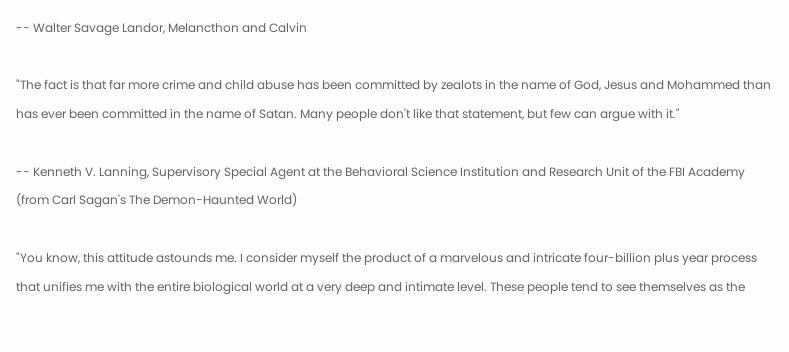-- Walter Savage Landor, Melancthon and Calvin

"The fact is that far more crime and child abuse has been committed by zealots in the name of God, Jesus and Mohammed than has ever been committed in the name of Satan. Many people don't like that statement, but few can argue with it."

-- Kenneth V. Lanning, Supervisory Special Agent at the Behavioral Science Institution and Research Unit of the FBI Academy (from Carl Sagan's The Demon-Haunted World)

"You know, this attitude astounds me. I consider myself the product of a marvelous and intricate four-billion plus year process that unifies me with the entire biological world at a very deep and intimate level. These people tend to see themselves as the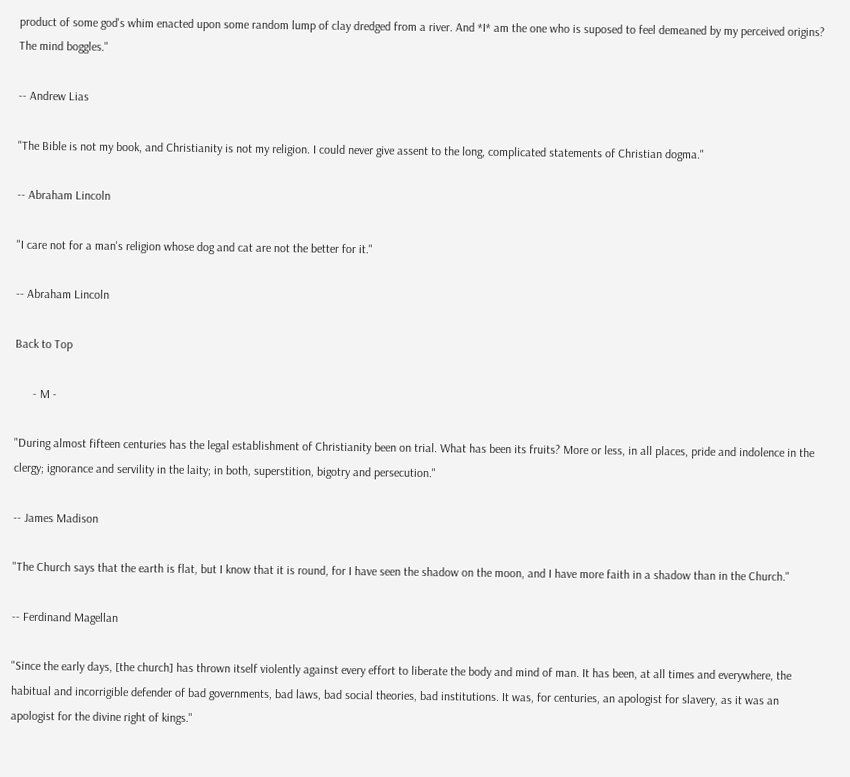product of some god's whim enacted upon some random lump of clay dredged from a river. And *I* am the one who is suposed to feel demeaned by my perceived origins? The mind boggles."

-- Andrew Lias

"The Bible is not my book, and Christianity is not my religion. I could never give assent to the long, complicated statements of Christian dogma."

-- Abraham Lincoln

"I care not for a man's religion whose dog and cat are not the better for it."

-- Abraham Lincoln

Back to Top

      - M -

"During almost fifteen centuries has the legal establishment of Christianity been on trial. What has been its fruits? More or less, in all places, pride and indolence in the clergy; ignorance and servility in the laity; in both, superstition, bigotry and persecution."

-- James Madison

"The Church says that the earth is flat, but I know that it is round, for I have seen the shadow on the moon, and I have more faith in a shadow than in the Church."

-- Ferdinand Magellan

"Since the early days, [the church] has thrown itself violently against every effort to liberate the body and mind of man. It has been, at all times and everywhere, the habitual and incorrigible defender of bad governments, bad laws, bad social theories, bad institutions. It was, for centuries, an apologist for slavery, as it was an apologist for the divine right of kings."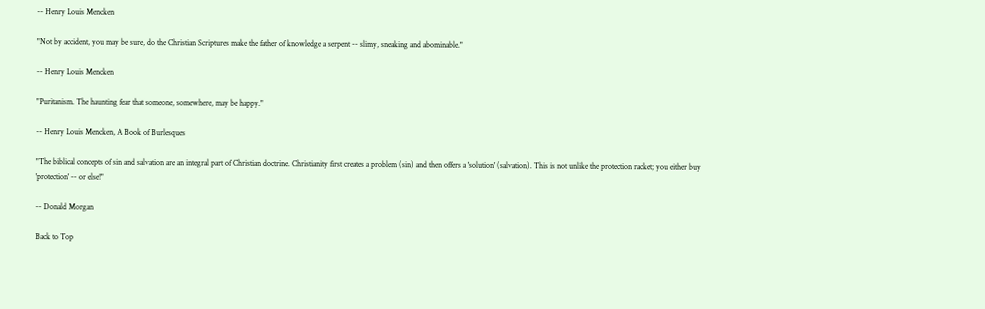-- Henry Louis Mencken

"Not by accident, you may be sure, do the Christian Scriptures make the father of knowledge a serpent -- slimy, sneaking and abominable."

-- Henry Louis Mencken

"Puritanism. The haunting fear that someone, somewhere, may be happy."

-- Henry Louis Mencken, A Book of Burlesques

"The biblical concepts of sin and salvation are an integral part of Christian doctrine. Christianity first creates a problem (sin) and then offers a 'solution' (salvation). This is not unlike the protection racket; you either buy 'protection' -- or else!"

-- Donald Morgan

Back to Top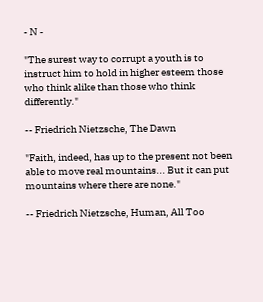- N -

"The surest way to corrupt a youth is to instruct him to hold in higher esteem those who think alike than those who think differently."

-- Friedrich Nietzsche, The Dawn

"Faith, indeed, has up to the present not been able to move real mountains... But it can put mountains where there are none."

-- Friedrich Nietzsche, Human, All Too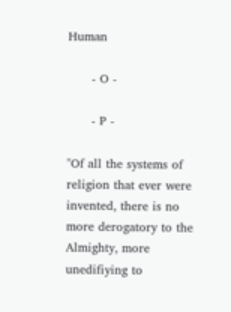Human

      - O -

      - P -

"Of all the systems of religion that ever were invented, there is no more derogatory to the Almighty, more unedifiying to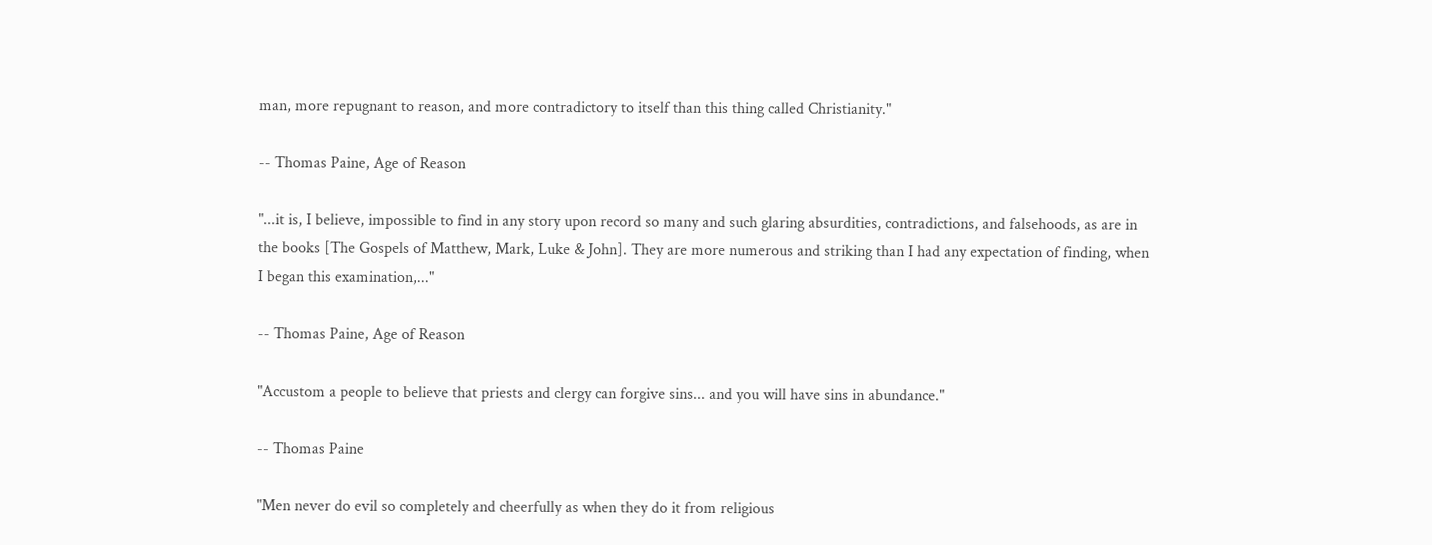man, more repugnant to reason, and more contradictory to itself than this thing called Christianity."

-- Thomas Paine, Age of Reason

"...it is, I believe, impossible to find in any story upon record so many and such glaring absurdities, contradictions, and falsehoods, as are in the books [The Gospels of Matthew, Mark, Luke & John]. They are more numerous and striking than I had any expectation of finding, when I began this examination,..."

-- Thomas Paine, Age of Reason

"Accustom a people to believe that priests and clergy can forgive sins... and you will have sins in abundance."

-- Thomas Paine

"Men never do evil so completely and cheerfully as when they do it from religious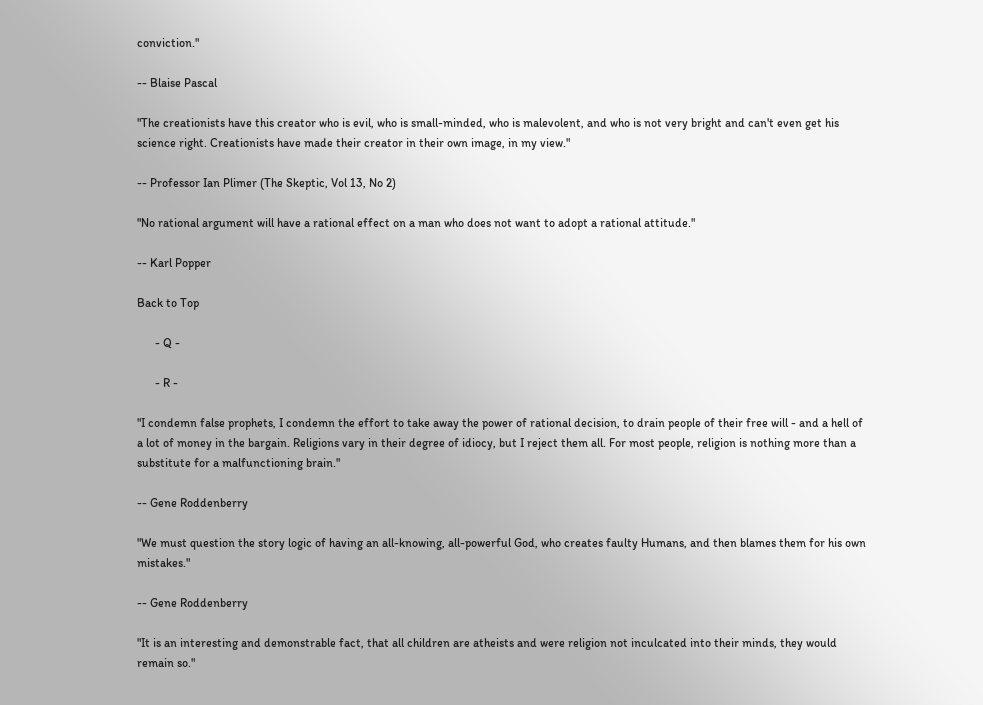conviction."

-- Blaise Pascal

"The creationists have this creator who is evil, who is small-minded, who is malevolent, and who is not very bright and can't even get his science right. Creationists have made their creator in their own image, in my view."

-- Professor Ian Plimer (The Skeptic, Vol 13, No 2)

"No rational argument will have a rational effect on a man who does not want to adopt a rational attitude."

-- Karl Popper

Back to Top

      - Q -

      - R -

"I condemn false prophets, I condemn the effort to take away the power of rational decision, to drain people of their free will - and a hell of a lot of money in the bargain. Religions vary in their degree of idiocy, but I reject them all. For most people, religion is nothing more than a substitute for a malfunctioning brain."

-- Gene Roddenberry

"We must question the story logic of having an all-knowing, all-powerful God, who creates faulty Humans, and then blames them for his own mistakes."

-- Gene Roddenberry

"It is an interesting and demonstrable fact, that all children are atheists and were religion not inculcated into their minds, they would remain so."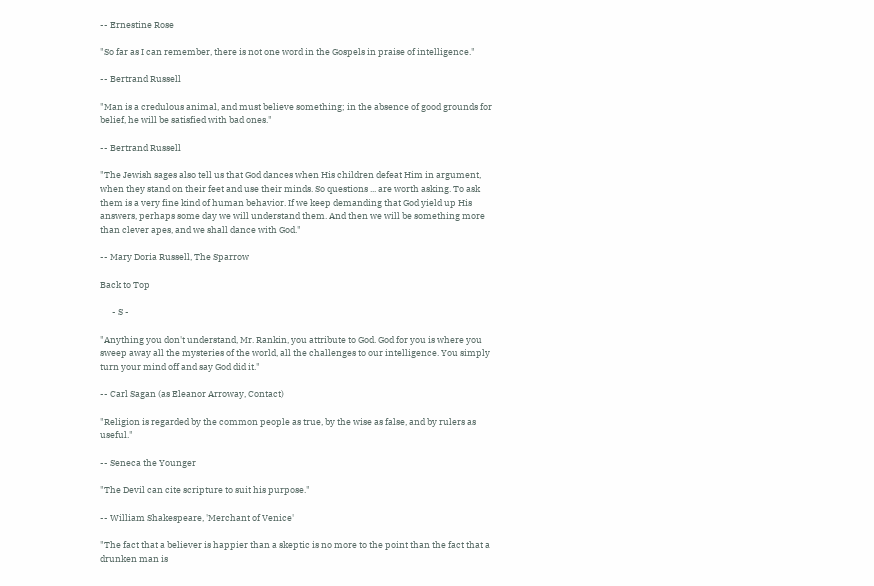-- Ernestine Rose

"So far as I can remember, there is not one word in the Gospels in praise of intelligence."

-- Bertrand Russell

"Man is a credulous animal, and must believe something; in the absence of good grounds for belief, he will be satisfied with bad ones."

-- Bertrand Russell

"The Jewish sages also tell us that God dances when His children defeat Him in argument, when they stand on their feet and use their minds. So questions ... are worth asking. To ask them is a very fine kind of human behavior. If we keep demanding that God yield up His answers, perhaps some day we will understand them. And then we will be something more than clever apes, and we shall dance with God."

-- Mary Doria Russell, The Sparrow

Back to Top

      - S -

"Anything you don't understand, Mr. Rankin, you attribute to God. God for you is where you sweep away all the mysteries of the world, all the challenges to our intelligence. You simply turn your mind off and say God did it."

-- Carl Sagan (as Eleanor Arroway, Contact)

"Religion is regarded by the common people as true, by the wise as false, and by rulers as useful."

-- Seneca the Younger

"The Devil can cite scripture to suit his purpose."

-- William Shakespeare, 'Merchant of Venice'

"The fact that a believer is happier than a skeptic is no more to the point than the fact that a drunken man is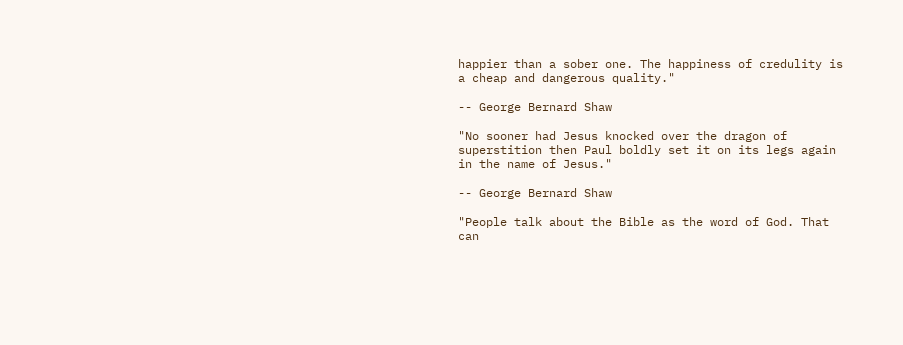happier than a sober one. The happiness of credulity is a cheap and dangerous quality."

-- George Bernard Shaw

"No sooner had Jesus knocked over the dragon of superstition then Paul boldly set it on its legs again in the name of Jesus."

-- George Bernard Shaw

"People talk about the Bible as the word of God. That can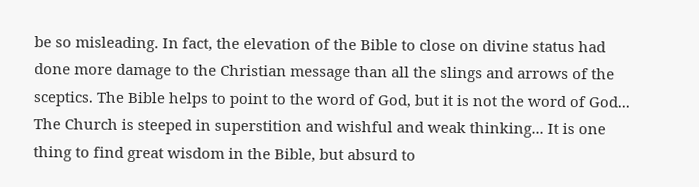be so misleading. In fact, the elevation of the Bible to close on divine status had done more damage to the Christian message than all the slings and arrows of the sceptics. The Bible helps to point to the word of God, but it is not the word of God... The Church is steeped in superstition and wishful and weak thinking... It is one thing to find great wisdom in the Bible, but absurd to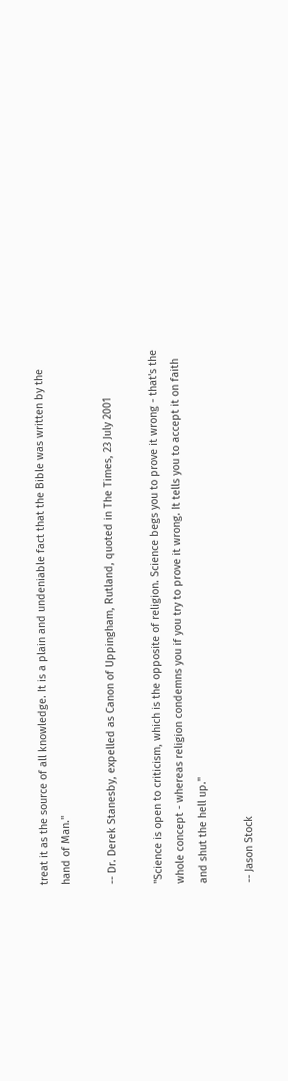treat it as the source of all knowledge. It is a plain and undeniable fact that the Bible was written by the hand of Man."

-- Dr. Derek Stanesby, expelled as Canon of Uppingham, Rutland, quoted in The Times, 23 July 2001

"Science is open to criticism, which is the opposite of religion. Science begs you to prove it wrong - that's the whole concept - whereas religion condemns you if you try to prove it wrong. It tells you to accept it on faith and shut the hell up."

-- Jason Stock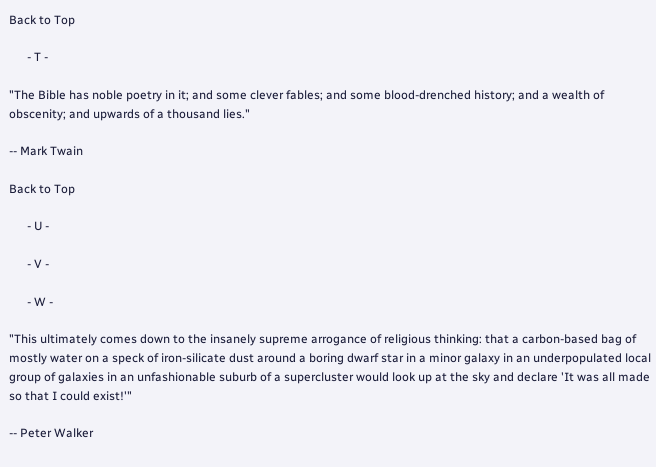Back to Top

      - T -

"The Bible has noble poetry in it; and some clever fables; and some blood-drenched history; and a wealth of obscenity; and upwards of a thousand lies."

-- Mark Twain

Back to Top

      - U -

      - V -

      - W -

"This ultimately comes down to the insanely supreme arrogance of religious thinking: that a carbon-based bag of mostly water on a speck of iron-silicate dust around a boring dwarf star in a minor galaxy in an underpopulated local group of galaxies in an unfashionable suburb of a supercluster would look up at the sky and declare 'It was all made so that I could exist!'"

-- Peter Walker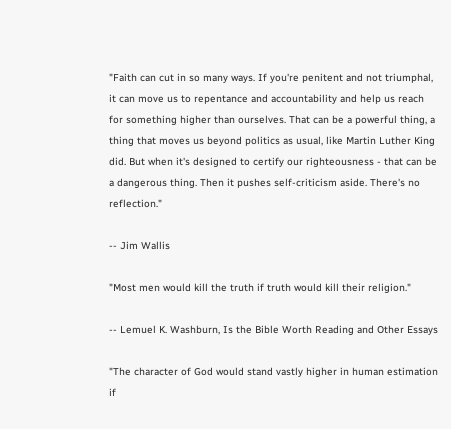"Faith can cut in so many ways. If you're penitent and not triumphal, it can move us to repentance and accountability and help us reach for something higher than ourselves. That can be a powerful thing, a thing that moves us beyond politics as usual, like Martin Luther King did. But when it's designed to certify our righteousness - that can be a dangerous thing. Then it pushes self-criticism aside. There's no reflection."

-- Jim Wallis

"Most men would kill the truth if truth would kill their religion."

-- Lemuel K. Washburn, Is the Bible Worth Reading and Other Essays

"The character of God would stand vastly higher in human estimation if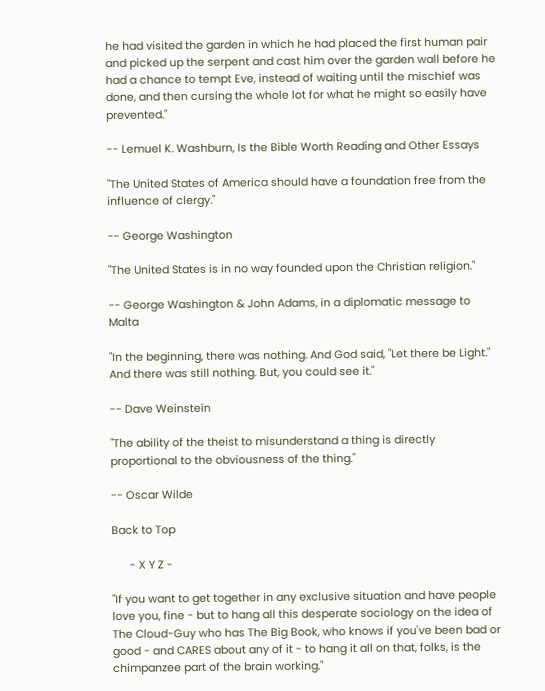he had visited the garden in which he had placed the first human pair and picked up the serpent and cast him over the garden wall before he had a chance to tempt Eve, instead of waiting until the mischief was done, and then cursing the whole lot for what he might so easily have prevented."

-- Lemuel K. Washburn, Is the Bible Worth Reading and Other Essays

"The United States of America should have a foundation free from the influence of clergy."

-- George Washington

"The United States is in no way founded upon the Christian religion."

-- George Washington & John Adams, in a diplomatic message to Malta

"In the beginning, there was nothing. And God said, "Let there be Light." And there was still nothing. But, you could see it."

-- Dave Weinstein

"The ability of the theist to misunderstand a thing is directly proportional to the obviousness of the thing."

-- Oscar Wilde

Back to Top

      - X Y Z -

"If you want to get together in any exclusive situation and have people love you, fine - but to hang all this desperate sociology on the idea of The Cloud-Guy who has The Big Book, who knows if you've been bad or good - and CARES about any of it - to hang it all on that, folks, is the chimpanzee part of the brain working."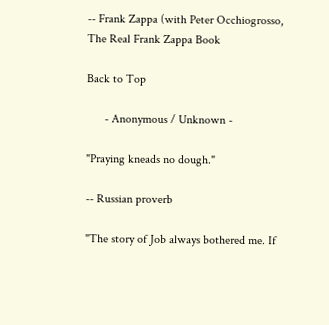-- Frank Zappa (with Peter Occhiogrosso, The Real Frank Zappa Book

Back to Top

      - Anonymous / Unknown -

"Praying kneads no dough."

-- Russian proverb

"The story of Job always bothered me. If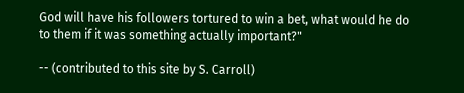God will have his followers tortured to win a bet, what would he do to them if it was something actually important?"

-- (contributed to this site by S. Carroll)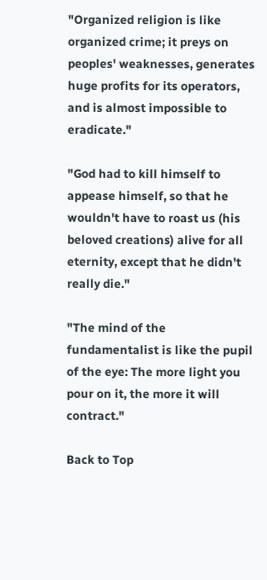"Organized religion is like organized crime; it preys on peoples' weaknesses, generates huge profits for its operators, and is almost impossible to eradicate."

"God had to kill himself to appease himself, so that he wouldn't have to roast us (his beloved creations) alive for all eternity, except that he didn't really die."

"The mind of the fundamentalist is like the pupil of the eye: The more light you pour on it, the more it will contract."

Back to Top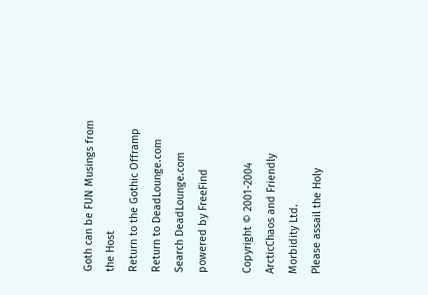Goth can be FUN Musings from the Host
Return to the Gothic Offramp
Return to DeadLounge.com
Search DeadLounge.com
powered by FreeFind

Copyright © 2001-2004 ArcticChaos and Friendly Morbidity Ltd.
Please assail the Holy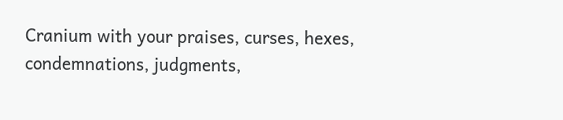Cranium with your praises, curses, hexes,
condemnations, judgments,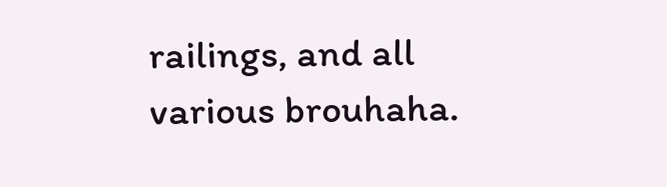railings, and all various brouhaha.